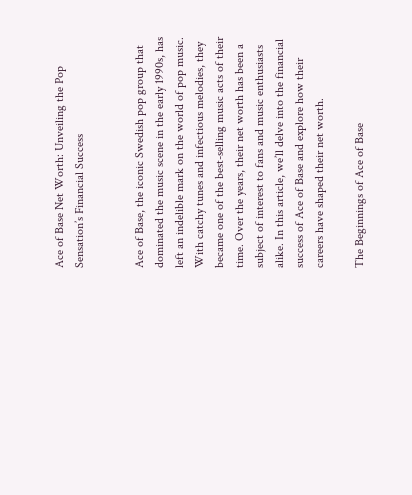Ace of Base Net Worth: Unveiling the Pop Sensation’s Financial Success


Ace of Base, the iconic Swedish pop group that dominated the music scene in the early 1990s, has left an indelible mark on the world of pop music. With catchy tunes and infectious melodies, they became one of the best-selling music acts of their time. Over the years, their net worth has been a subject of interest to fans and music enthusiasts alike. In this article, we’ll delve into the financial success of Ace of Base and explore how their careers have shaped their net worth.

The Beginnings of Ace of Base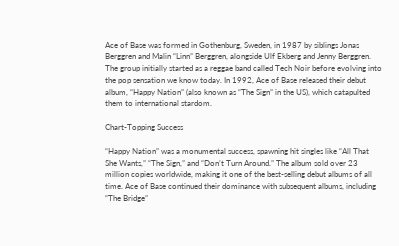Ace of Base was formed in Gothenburg, Sweden, in 1987 by siblings Jonas Berggren and Malin “Linn” Berggren, alongside Ulf Ekberg and Jenny Berggren. The group initially started as a reggae band called Tech Noir before evolving into the pop sensation we know today. In 1992, Ace of Base released their debut album, “Happy Nation” (also known as “The Sign” in the US), which catapulted them to international stardom.

Chart-Topping Success

“Happy Nation” was a monumental success, spawning hit singles like “All That She Wants,” “The Sign,” and “Don’t Turn Around.” The album sold over 23 million copies worldwide, making it one of the best-selling debut albums of all time. Ace of Base continued their dominance with subsequent albums, including “The Bridge”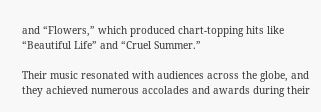and “Flowers,” which produced chart-topping hits like “Beautiful Life” and “Cruel Summer.”

Their music resonated with audiences across the globe, and they achieved numerous accolades and awards during their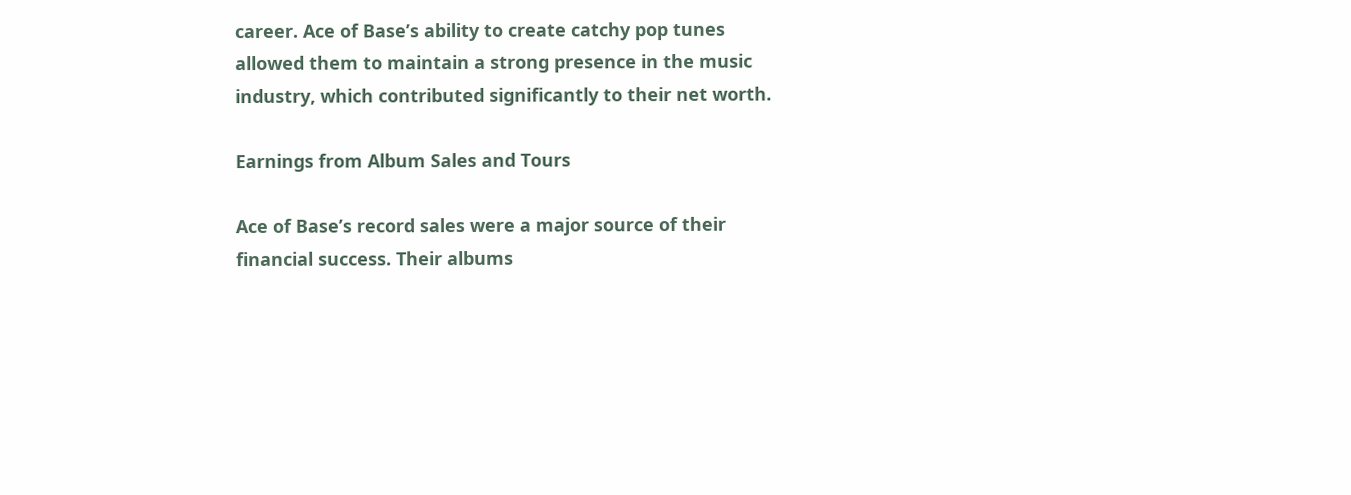career. Ace of Base’s ability to create catchy pop tunes allowed them to maintain a strong presence in the music industry, which contributed significantly to their net worth.

Earnings from Album Sales and Tours

Ace of Base’s record sales were a major source of their financial success. Their albums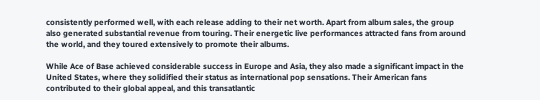consistently performed well, with each release adding to their net worth. Apart from album sales, the group also generated substantial revenue from touring. Their energetic live performances attracted fans from around the world, and they toured extensively to promote their albums.

While Ace of Base achieved considerable success in Europe and Asia, they also made a significant impact in the United States, where they solidified their status as international pop sensations. Their American fans contributed to their global appeal, and this transatlantic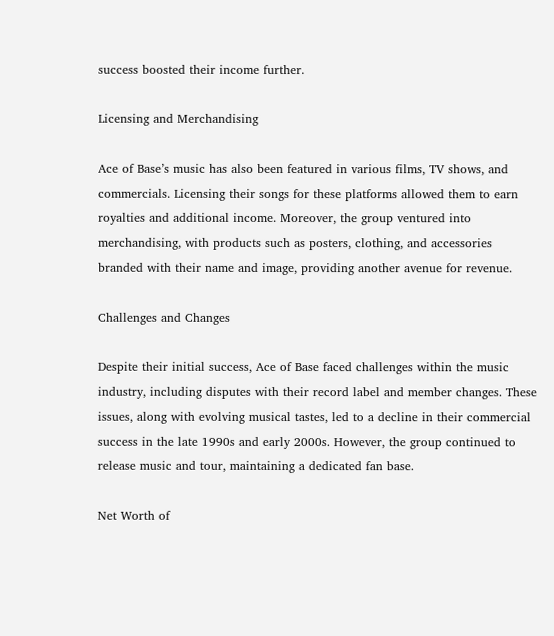success boosted their income further.

Licensing and Merchandising

Ace of Base’s music has also been featured in various films, TV shows, and commercials. Licensing their songs for these platforms allowed them to earn royalties and additional income. Moreover, the group ventured into merchandising, with products such as posters, clothing, and accessories branded with their name and image, providing another avenue for revenue.

Challenges and Changes

Despite their initial success, Ace of Base faced challenges within the music industry, including disputes with their record label and member changes. These issues, along with evolving musical tastes, led to a decline in their commercial success in the late 1990s and early 2000s. However, the group continued to release music and tour, maintaining a dedicated fan base.

Net Worth of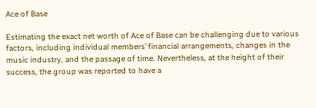Ace of Base

Estimating the exact net worth of Ace of Base can be challenging due to various factors, including individual members’ financial arrangements, changes in the music industry, and the passage of time. Nevertheless, at the height of their success, the group was reported to have a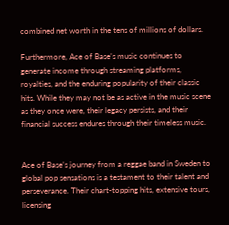combined net worth in the tens of millions of dollars.

Furthermore, Ace of Base’s music continues to generate income through streaming platforms, royalties, and the enduring popularity of their classic hits. While they may not be as active in the music scene as they once were, their legacy persists, and their financial success endures through their timeless music.


Ace of Base’s journey from a reggae band in Sweden to global pop sensations is a testament to their talent and perseverance. Their chart-topping hits, extensive tours, licensing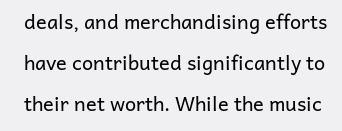deals, and merchandising efforts have contributed significantly to their net worth. While the music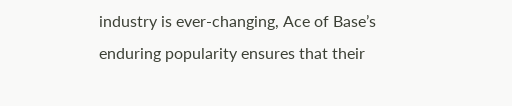industry is ever-changing, Ace of Base’s enduring popularity ensures that their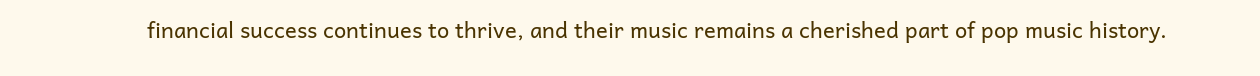financial success continues to thrive, and their music remains a cherished part of pop music history.